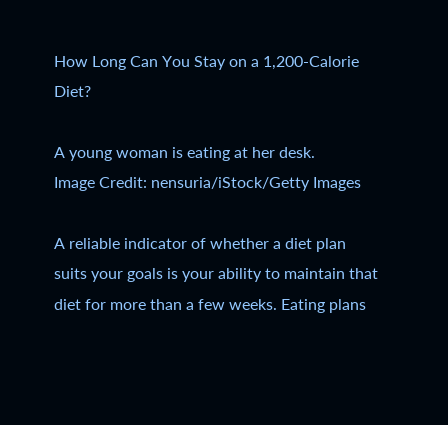How Long Can You Stay on a 1,200-Calorie Diet?

A young woman is eating at her desk.
Image Credit: nensuria/iStock/Getty Images

A reliable indicator of whether a diet plan suits your goals is your ability to maintain that diet for more than a few weeks. Eating plans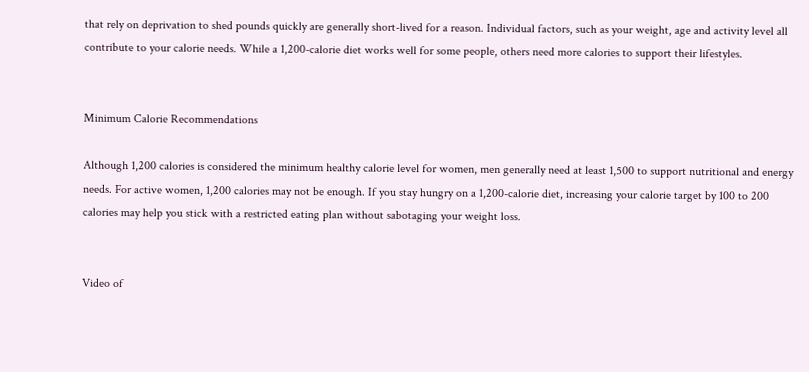that rely on deprivation to shed pounds quickly are generally short-lived for a reason. Individual factors, such as your weight, age and activity level all contribute to your calorie needs. While a 1,200-calorie diet works well for some people, others need more calories to support their lifestyles.


Minimum Calorie Recommendations

Although 1,200 calories is considered the minimum healthy calorie level for women, men generally need at least 1,500 to support nutritional and energy needs. For active women, 1,200 calories may not be enough. If you stay hungry on a 1,200-calorie diet, increasing your calorie target by 100 to 200 calories may help you stick with a restricted eating plan without sabotaging your weight loss.


Video of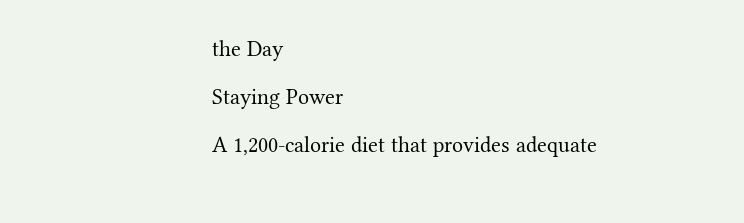the Day

Staying Power

A 1,200-calorie diet that provides adequate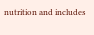nutrition and includes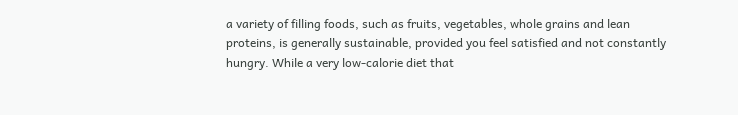a variety of filling foods, such as fruits, vegetables, whole grains and lean proteins, is generally sustainable, provided you feel satisfied and not constantly hungry. While a very low-calorie diet that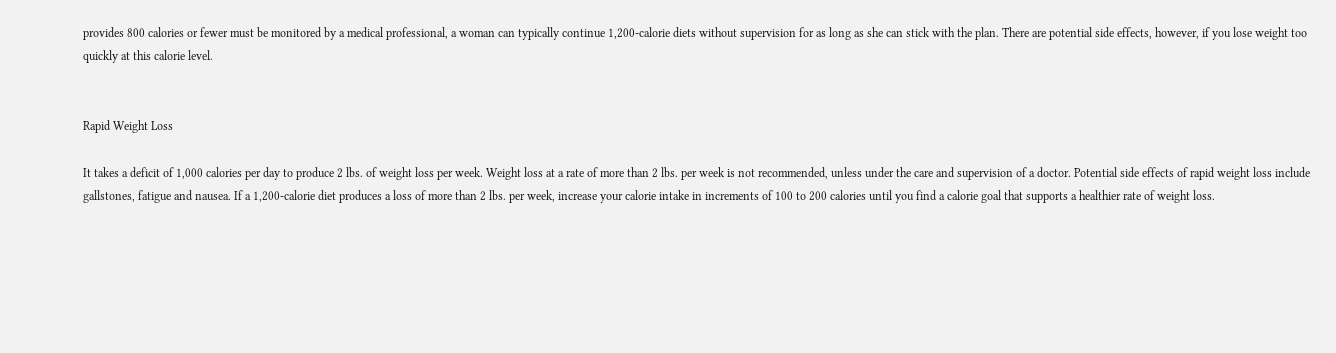provides 800 calories or fewer must be monitored by a medical professional, a woman can typically continue 1,200-calorie diets without supervision for as long as she can stick with the plan. There are potential side effects, however, if you lose weight too quickly at this calorie level.


Rapid Weight Loss

It takes a deficit of 1,000 calories per day to produce 2 lbs. of weight loss per week. Weight loss at a rate of more than 2 lbs. per week is not recommended, unless under the care and supervision of a doctor. Potential side effects of rapid weight loss include gallstones, fatigue and nausea. If a 1,200-calorie diet produces a loss of more than 2 lbs. per week, increase your calorie intake in increments of 100 to 200 calories until you find a calorie goal that supports a healthier rate of weight loss.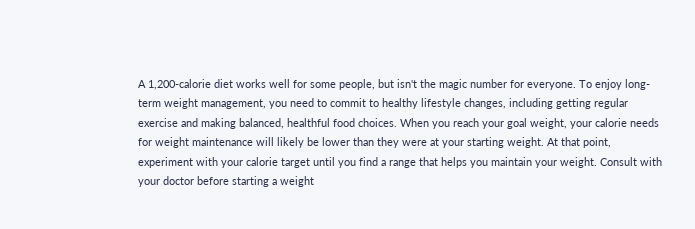A 1,200-calorie diet works well for some people, but isn't the magic number for everyone. To enjoy long-term weight management, you need to commit to healthy lifestyle changes, including getting regular exercise and making balanced, healthful food choices. When you reach your goal weight, your calorie needs for weight maintenance will likely be lower than they were at your starting weight. At that point, experiment with your calorie target until you find a range that helps you maintain your weight. Consult with your doctor before starting a weight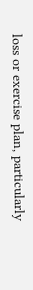loss or exercise plan, particularly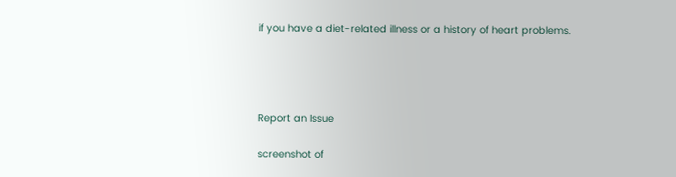if you have a diet-related illness or a history of heart problems.




Report an Issue

screenshot of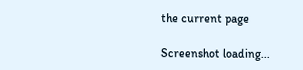the current page

Screenshot loading...